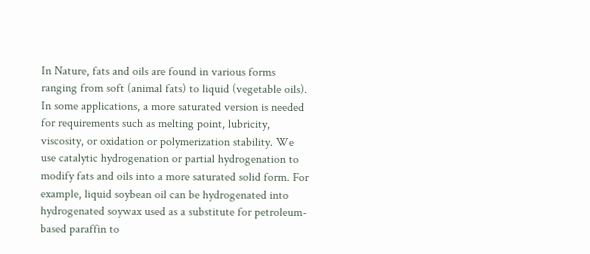In Nature, fats and oils are found in various forms ranging from soft (animal fats) to liquid (vegetable oils). In some applications, a more saturated version is needed for requirements such as melting point, lubricity, viscosity, or oxidation or polymerization stability. We use catalytic hydrogenation or partial hydrogenation to modify fats and oils into a more saturated solid form. For example, liquid soybean oil can be hydrogenated into hydrogenated soywax used as a substitute for petroleum-based paraffin to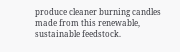produce cleaner burning candles made from this renewable, sustainable feedstock.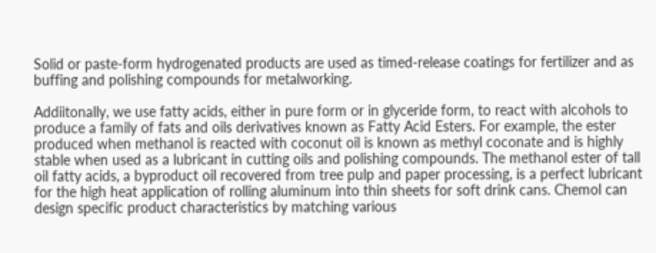Solid or paste-form hydrogenated products are used as timed-release coatings for fertilizer and as buffing and polishing compounds for metalworking.

Addiitonally, we use fatty acids, either in pure form or in glyceride form, to react with alcohols to produce a family of fats and oils derivatives known as Fatty Acid Esters. For example, the ester produced when methanol is reacted with coconut oil is known as methyl coconate and is highly stable when used as a lubricant in cutting oils and polishing compounds. The methanol ester of tall oil fatty acids, a byproduct oil recovered from tree pulp and paper processing, is a perfect lubricant for the high heat application of rolling aluminum into thin sheets for soft drink cans. Chemol can design specific product characteristics by matching various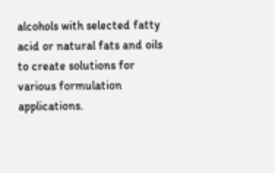alcohols with selected fatty acid or natural fats and oils to create solutions for various formulation applications.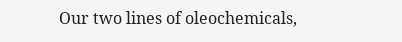Our two lines of oleochemicals,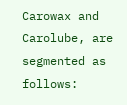Carowax and Carolube, are segmented as follows: